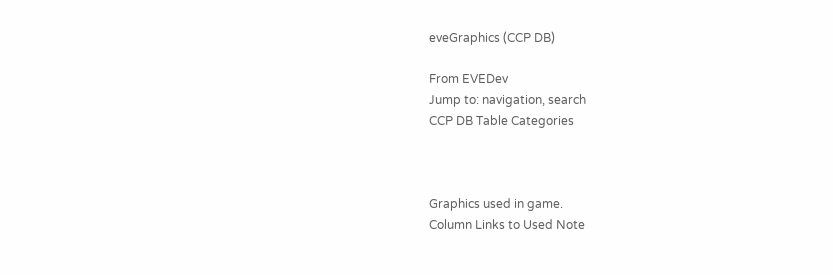eveGraphics (CCP DB)

From EVEDev
Jump to: navigation, search
CCP DB Table Categories



Graphics used in game.
Column Links to Used Note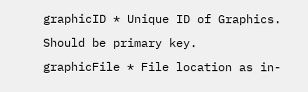graphicID * Unique ID of Graphics. Should be primary key.
graphicFile * File location as in-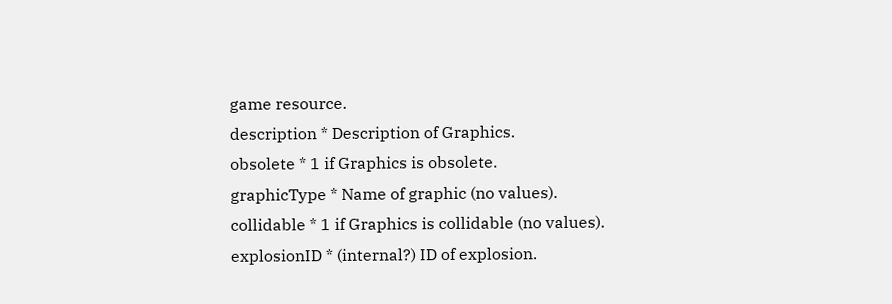game resource.
description * Description of Graphics.
obsolete * 1 if Graphics is obsolete.
graphicType * Name of graphic (no values).
collidable * 1 if Graphics is collidable (no values).
explosionID * (internal?) ID of explosion.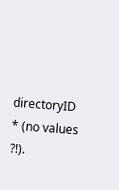directoryID * (no values ?!).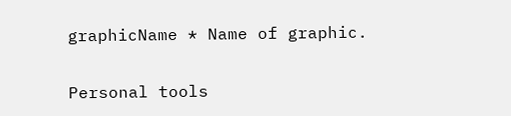graphicName * Name of graphic.


Personal tools